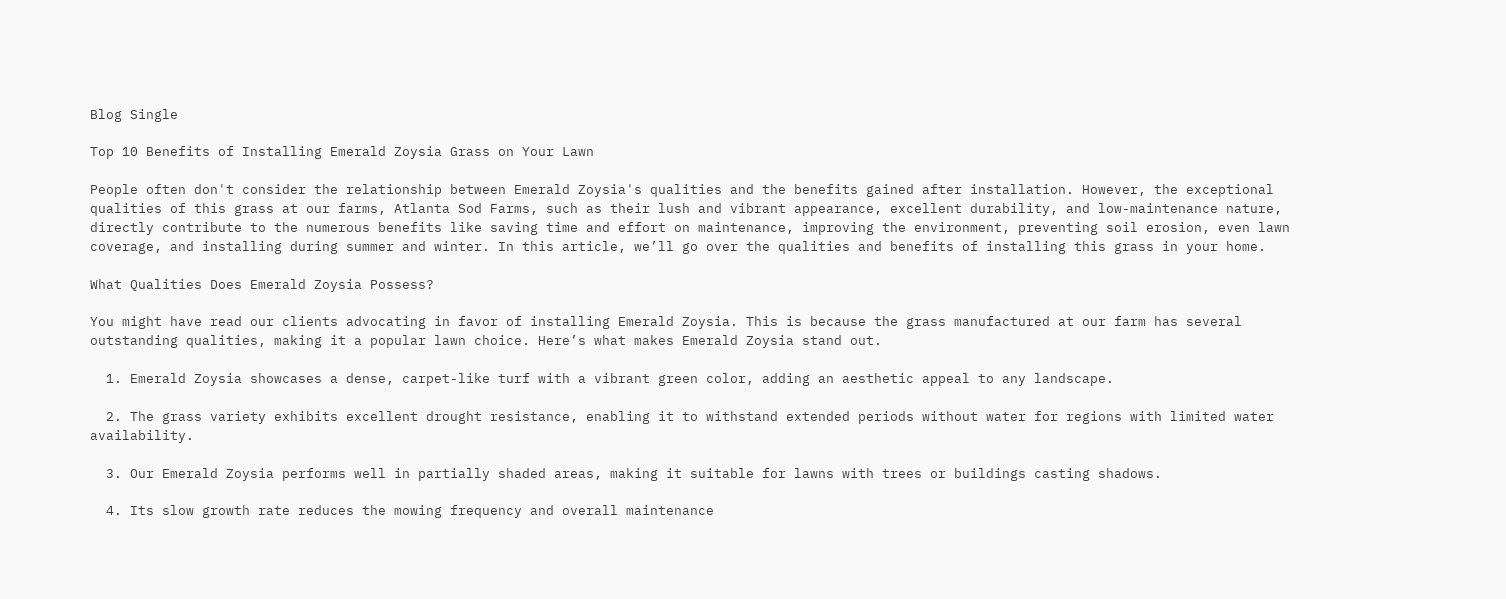Blog Single

Top 10 Benefits of Installing Emerald Zoysia Grass on Your Lawn

People often don't consider the relationship between Emerald Zoysia's qualities and the benefits gained after installation. However, the exceptional qualities of this grass at our farms, Atlanta Sod Farms, such as their lush and vibrant appearance, excellent durability, and low-maintenance nature, directly contribute to the numerous benefits like saving time and effort on maintenance, improving the environment, preventing soil erosion, even lawn coverage, and installing during summer and winter. In this article, we’ll go over the qualities and benefits of installing this grass in your home.

What Qualities Does Emerald Zoysia Possess?

You might have read our clients advocating in favor of installing Emerald Zoysia. This is because the grass manufactured at our farm has several outstanding qualities, making it a popular lawn choice. Here’s what makes Emerald Zoysia stand out.

  1. Emerald Zoysia showcases a dense, carpet-like turf with a vibrant green color, adding an aesthetic appeal to any landscape.

  2. The grass variety exhibits excellent drought resistance, enabling it to withstand extended periods without water for regions with limited water availability.

  3. Our Emerald Zoysia performs well in partially shaded areas, making it suitable for lawns with trees or buildings casting shadows.

  4. Its slow growth rate reduces the mowing frequency and overall maintenance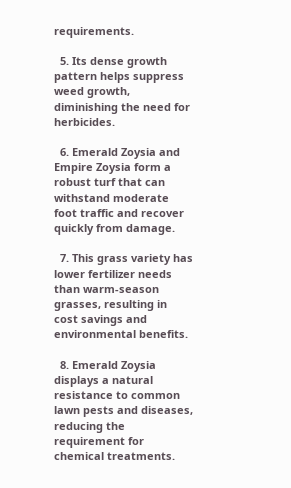requirements.

  5. Its dense growth pattern helps suppress weed growth, diminishing the need for herbicides.

  6. Emerald Zoysia and Empire Zoysia form a robust turf that can withstand moderate foot traffic and recover quickly from damage.

  7. This grass variety has lower fertilizer needs than warm-season grasses, resulting in cost savings and environmental benefits.

  8. Emerald Zoysia displays a natural resistance to common lawn pests and diseases, reducing the requirement for chemical treatments.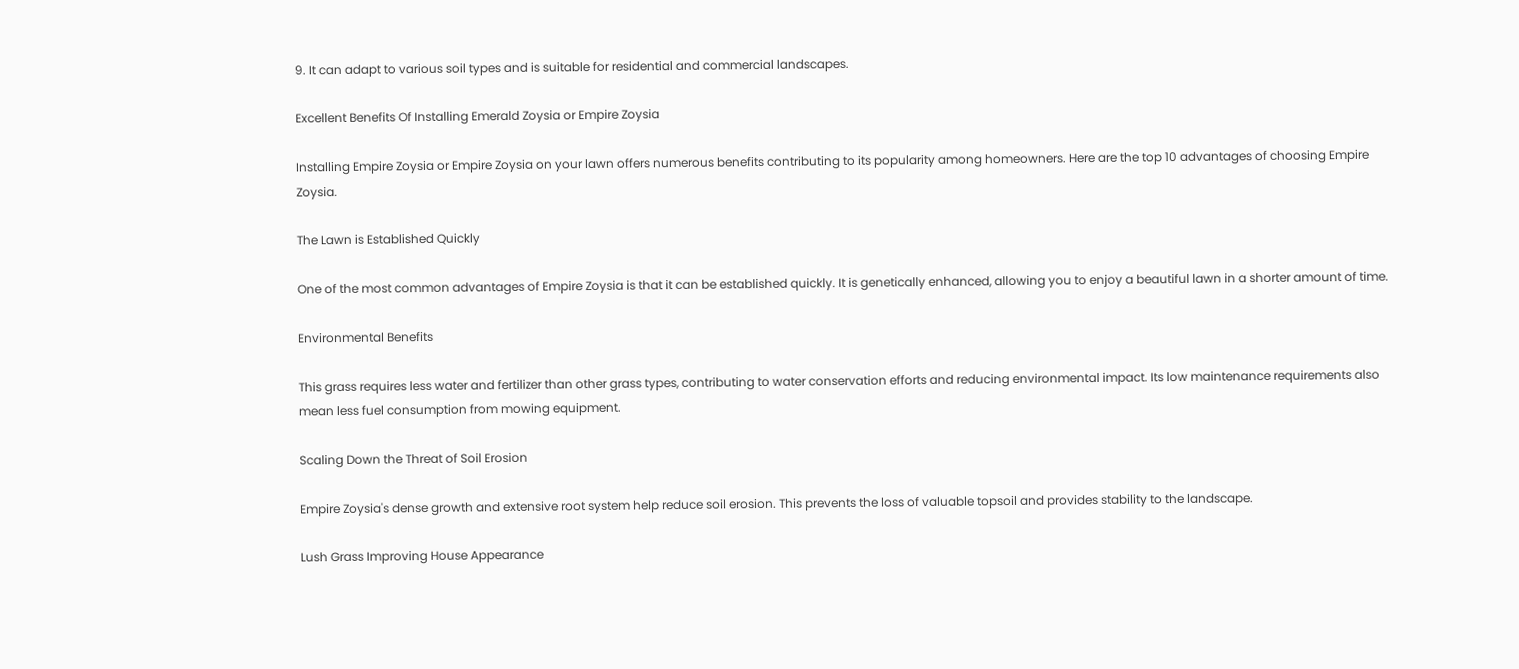9. It can adapt to various soil types and is suitable for residential and commercial landscapes.

Excellent Benefits Of Installing Emerald Zoysia or Empire Zoysia

Installing Empire Zoysia or Empire Zoysia on your lawn offers numerous benefits contributing to its popularity among homeowners. Here are the top 10 advantages of choosing Empire Zoysia.

The Lawn is Established Quickly

One of the most common advantages of Empire Zoysia is that it can be established quickly. It is genetically enhanced, allowing you to enjoy a beautiful lawn in a shorter amount of time.

Environmental Benefits

This grass requires less water and fertilizer than other grass types, contributing to water conservation efforts and reducing environmental impact. Its low maintenance requirements also mean less fuel consumption from mowing equipment.

Scaling Down the Threat of Soil Erosion

Empire Zoysia's dense growth and extensive root system help reduce soil erosion. This prevents the loss of valuable topsoil and provides stability to the landscape.

Lush Grass Improving House Appearance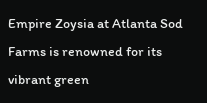Empire Zoysia at Atlanta Sod Farms is renowned for its vibrant green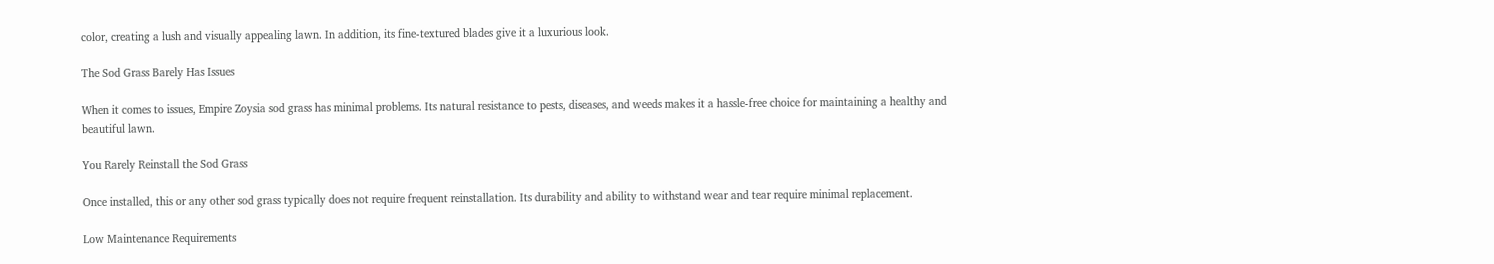color, creating a lush and visually appealing lawn. In addition, its fine-textured blades give it a luxurious look.

The Sod Grass Barely Has Issues

When it comes to issues, Empire Zoysia sod grass has minimal problems. Its natural resistance to pests, diseases, and weeds makes it a hassle-free choice for maintaining a healthy and beautiful lawn.

You Rarely Reinstall the Sod Grass

Once installed, this or any other sod grass typically does not require frequent reinstallation. Its durability and ability to withstand wear and tear require minimal replacement.

Low Maintenance Requirements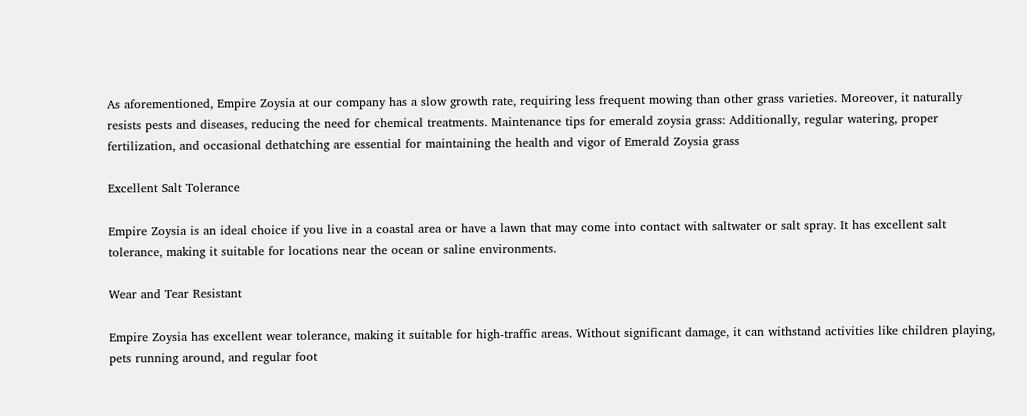As aforementioned, Empire Zoysia at our company has a slow growth rate, requiring less frequent mowing than other grass varieties. Moreover, it naturally resists pests and diseases, reducing the need for chemical treatments. Maintenance tips for emerald zoysia grass: Additionally, regular watering, proper fertilization, and occasional dethatching are essential for maintaining the health and vigor of Emerald Zoysia grass

Excellent Salt Tolerance

Empire Zoysia is an ideal choice if you live in a coastal area or have a lawn that may come into contact with saltwater or salt spray. It has excellent salt tolerance, making it suitable for locations near the ocean or saline environments.

Wear and Tear Resistant

Empire Zoysia has excellent wear tolerance, making it suitable for high-traffic areas. Without significant damage, it can withstand activities like children playing, pets running around, and regular foot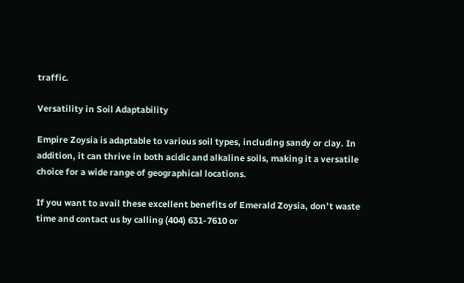traffic.

Versatility in Soil Adaptability

Empire Zoysia is adaptable to various soil types, including sandy or clay. In addition, it can thrive in both acidic and alkaline soils, making it a versatile choice for a wide range of geographical locations.

If you want to avail these excellent benefits of Emerald Zoysia, don’t waste time and contact us by calling (404) 631-7610 or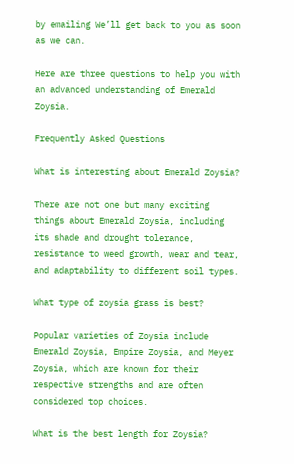by emailing We’ll get back to you as soon as we can.

Here are three questions to help you with an advanced understanding of Emerald Zoysia.

Frequently Asked Questions

What is interesting about Emerald Zoysia?

There are not one but many exciting things about Emerald Zoysia, including its shade and drought tolerance, resistance to weed growth, wear and tear, and adaptability to different soil types.

What type of zoysia grass is best?

Popular varieties of Zoysia include Emerald Zoysia, Empire Zoysia, and Meyer Zoysia, which are known for their respective strengths and are often considered top choices.

What is the best length for Zoysia?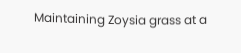Maintaining Zoysia grass at a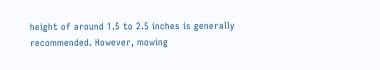height of around 1.5 to 2.5 inches is generally recommended. However, mowing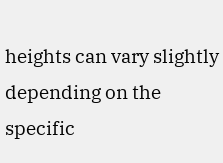heights can vary slightly depending on the specific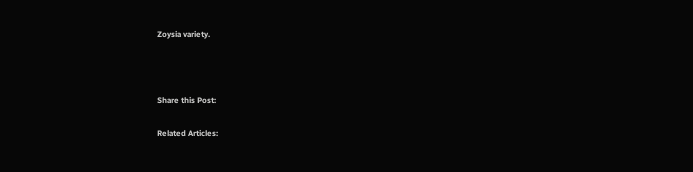Zoysia variety.



Share this Post:

Related Articles: